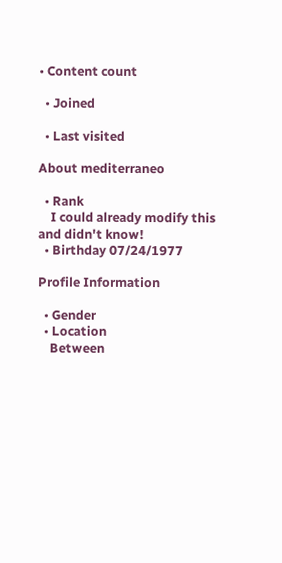• Content count

  • Joined

  • Last visited

About mediterraneo

  • Rank
    I could already modify this and didn't know!
  • Birthday 07/24/1977

Profile Information

  • Gender
  • Location
    Between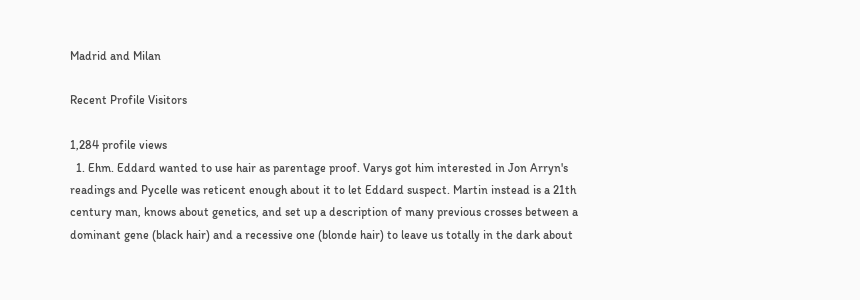Madrid and Milan

Recent Profile Visitors

1,284 profile views
  1. Ehm. Eddard wanted to use hair as parentage proof. Varys got him interested in Jon Arryn's readings and Pycelle was reticent enough about it to let Eddard suspect. Martin instead is a 21th century man, knows about genetics, and set up a description of many previous crosses between a dominant gene (black hair) and a recessive one (blonde hair) to leave us totally in the dark about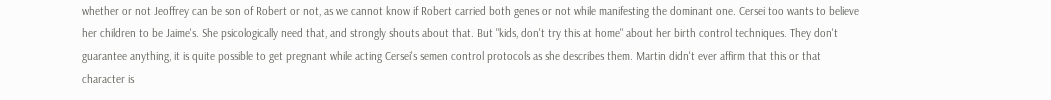whether or not Jeoffrey can be son of Robert or not, as we cannot know if Robert carried both genes or not while manifesting the dominant one. Cersei too wants to believe her children to be Jaime's. She psicologically need that, and strongly shouts about that. But "kids, don't try this at home" about her birth control techniques. They don't guarantee anything, it is quite possible to get pregnant while acting Cersei's semen control protocols as she describes them. Martin didn't ever affirm that this or that character is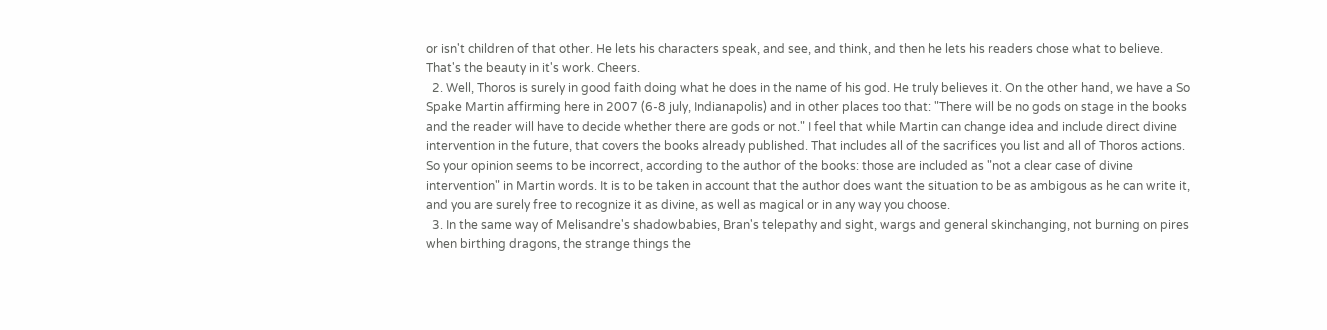or isn't children of that other. He lets his characters speak, and see, and think, and then he lets his readers chose what to believe. That's the beauty in it's work. Cheers.
  2. Well, Thoros is surely in good faith doing what he does in the name of his god. He truly believes it. On the other hand, we have a So Spake Martin affirming here in 2007 (6-8 july, Indianapolis) and in other places too that: "There will be no gods on stage in the books and the reader will have to decide whether there are gods or not." I feel that while Martin can change idea and include direct divine intervention in the future, that covers the books already published. That includes all of the sacrifices you list and all of Thoros actions. So your opinion seems to be incorrect, according to the author of the books: those are included as "not a clear case of divine intervention" in Martin words. It is to be taken in account that the author does want the situation to be as ambigous as he can write it, and you are surely free to recognize it as divine, as well as magical or in any way you choose.
  3. In the same way of Melisandre's shadowbabies, Bran's telepathy and sight, wargs and general skinchanging, not burning on pires when birthing dragons, the strange things the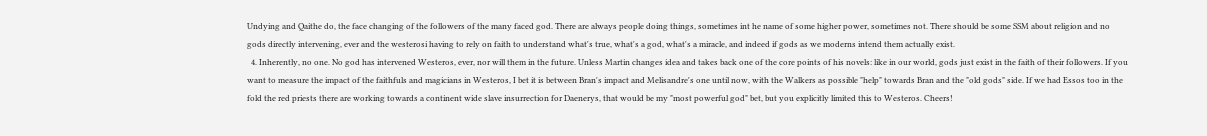Undying and Qaithe do, the face changing of the followers of the many faced god. There are always people doing things, sometimes int he name of some higher power, sometimes not. There should be some SSM about religion and no gods directly intervening, ever and the westerosi having to rely on faith to understand what's true, what's a god, what's a miracle, and indeed if gods as we moderns intend them actually exist.
  4. Inherently, no one. No god has intervened Westeros, ever, nor will them in the future. Unless Martin changes idea and takes back one of the core points of his novels: like in our world, gods just exist in the faith of their followers. If you want to measure the impact of the faithfuls and magicians in Westeros, I bet it is between Bran's impact and Melisandre's one until now, with the Walkers as possible "help" towards Bran and the "old gods" side. If we had Essos too in the fold the red priests there are working towards a continent wide slave insurrection for Daenerys, that would be my "most powerful god" bet, but you explicitly limited this to Westeros. Cheers!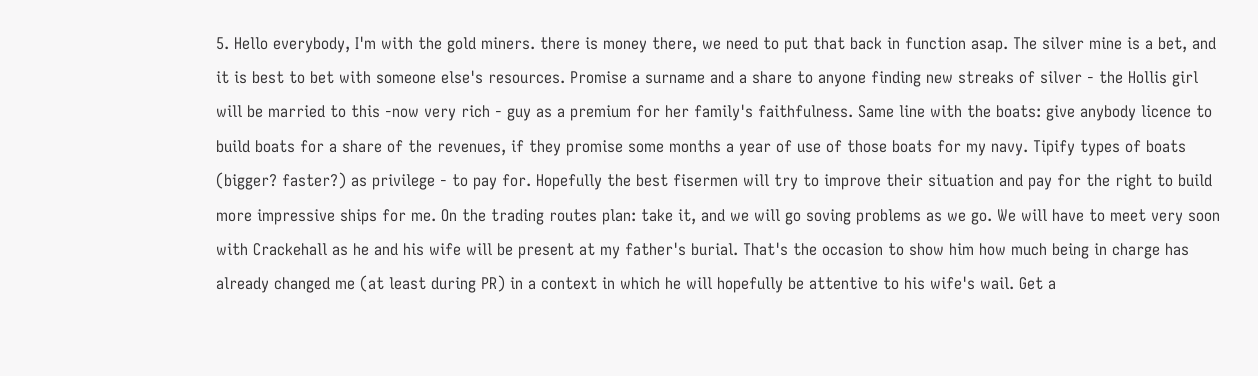5. Hello everybody, I'm with the gold miners. there is money there, we need to put that back in function asap. The silver mine is a bet, and it is best to bet with someone else's resources. Promise a surname and a share to anyone finding new streaks of silver - the Hollis girl will be married to this -now very rich - guy as a premium for her family's faithfulness. Same line with the boats: give anybody licence to build boats for a share of the revenues, if they promise some months a year of use of those boats for my navy. Tipify types of boats (bigger? faster?) as privilege - to pay for. Hopefully the best fisermen will try to improve their situation and pay for the right to build more impressive ships for me. On the trading routes plan: take it, and we will go soving problems as we go. We will have to meet very soon with Crackehall as he and his wife will be present at my father's burial. That's the occasion to show him how much being in charge has already changed me (at least during PR) in a context in which he will hopefully be attentive to his wife's wail. Get a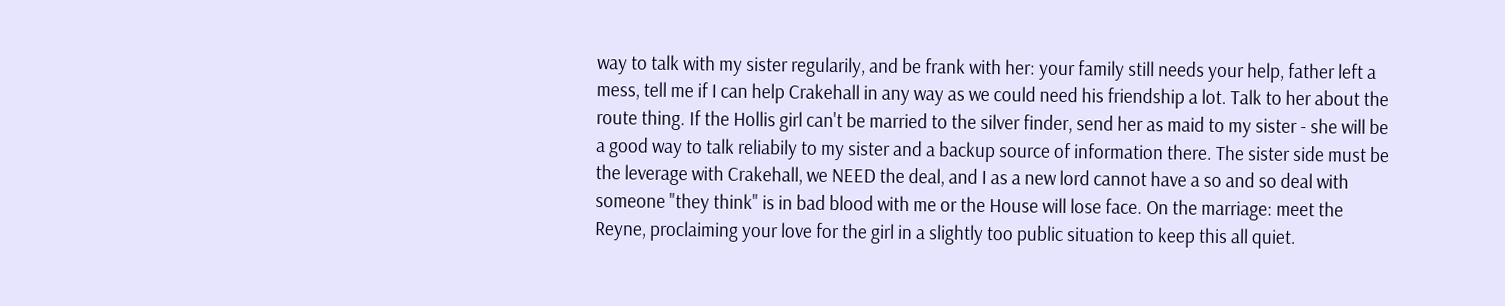way to talk with my sister regularily, and be frank with her: your family still needs your help, father left a mess, tell me if I can help Crakehall in any way as we could need his friendship a lot. Talk to her about the route thing. If the Hollis girl can't be married to the silver finder, send her as maid to my sister - she will be a good way to talk reliabily to my sister and a backup source of information there. The sister side must be the leverage with Crakehall, we NEED the deal, and I as a new lord cannot have a so and so deal with someone "they think" is in bad blood with me or the House will lose face. On the marriage: meet the Reyne, proclaiming your love for the girl in a slightly too public situation to keep this all quiet.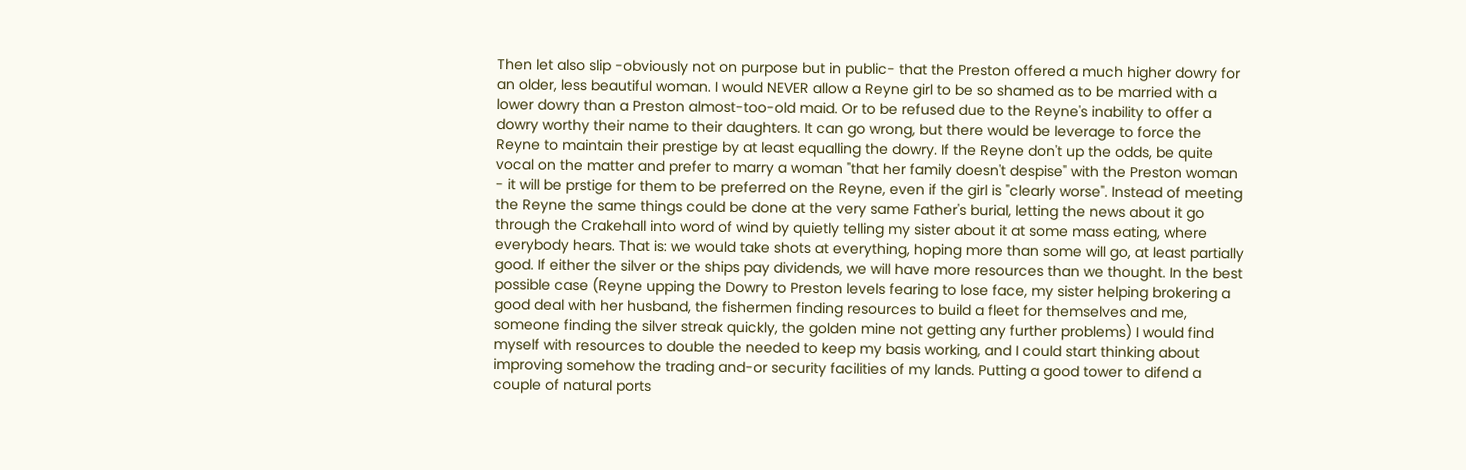Then let also slip -obviously not on purpose but in public- that the Preston offered a much higher dowry for an older, less beautiful woman. I would NEVER allow a Reyne girl to be so shamed as to be married with a lower dowry than a Preston almost-too-old maid. Or to be refused due to the Reyne's inability to offer a dowry worthy their name to their daughters. It can go wrong, but there would be leverage to force the Reyne to maintain their prestige by at least equalling the dowry. If the Reyne don't up the odds, be quite vocal on the matter and prefer to marry a woman "that her family doesn't despise" with the Preston woman - it will be prstige for them to be preferred on the Reyne, even if the girl is "clearly worse". Instead of meeting the Reyne the same things could be done at the very same Father's burial, letting the news about it go through the Crakehall into word of wind by quietly telling my sister about it at some mass eating, where everybody hears. That is: we would take shots at everything, hoping more than some will go, at least partially good. If either the silver or the ships pay dividends, we will have more resources than we thought. In the best possible case (Reyne upping the Dowry to Preston levels fearing to lose face, my sister helping brokering a good deal with her husband, the fishermen finding resources to build a fleet for themselves and me, someone finding the silver streak quickly, the golden mine not getting any further problems) I would find myself with resources to double the needed to keep my basis working, and I could start thinking about improving somehow the trading and-or security facilities of my lands. Putting a good tower to difend a couple of natural ports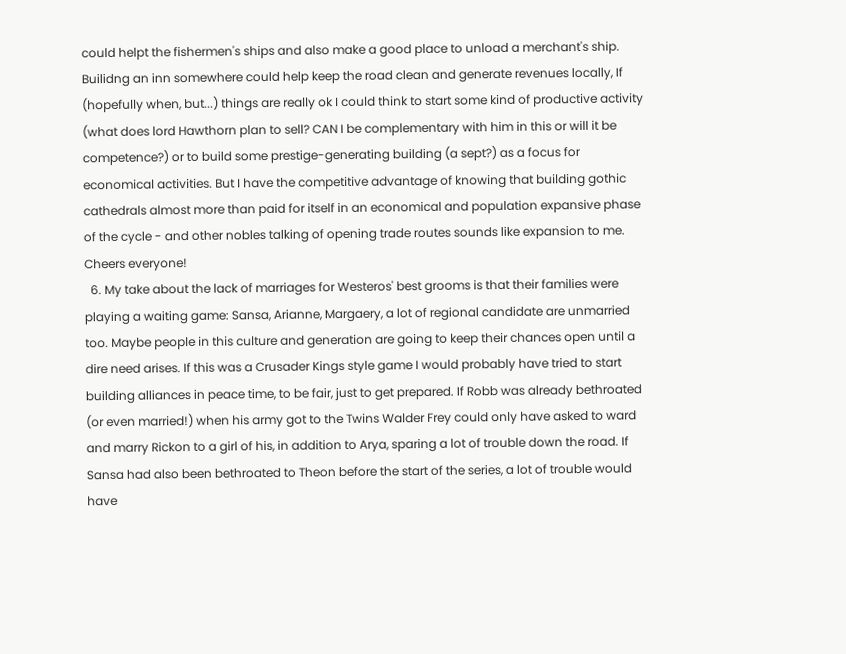could helpt the fishermen's ships and also make a good place to unload a merchant's ship. Builidng an inn somewhere could help keep the road clean and generate revenues locally, If (hopefully when, but...) things are really ok I could think to start some kind of productive activity (what does lord Hawthorn plan to sell? CAN I be complementary with him in this or will it be competence?) or to build some prestige-generating building (a sept?) as a focus for economical activities. But I have the competitive advantage of knowing that building gothic cathedrals almost more than paid for itself in an economical and population expansive phase of the cycle - and other nobles talking of opening trade routes sounds like expansion to me. Cheers everyone!
  6. My take about the lack of marriages for Westeros' best grooms is that their families were playing a waiting game: Sansa, Arianne, Margaery, a lot of regional candidate are unmarried too. Maybe people in this culture and generation are going to keep their chances open until a dire need arises. If this was a Crusader Kings style game I would probably have tried to start building alliances in peace time, to be fair, just to get prepared. If Robb was already bethroated (or even married!) when his army got to the Twins Walder Frey could only have asked to ward and marry Rickon to a girl of his, in addition to Arya, sparing a lot of trouble down the road. If Sansa had also been bethroated to Theon before the start of the series, a lot of trouble would have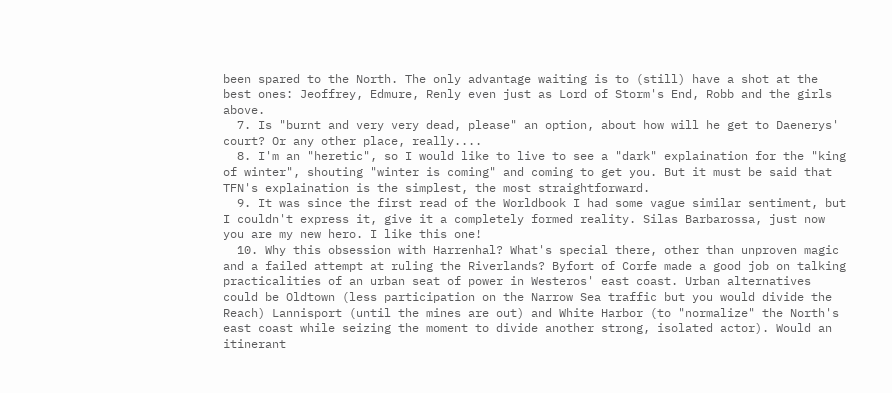been spared to the North. The only advantage waiting is to (still) have a shot at the best ones: Jeoffrey, Edmure, Renly even just as Lord of Storm's End, Robb and the girls above.
  7. Is "burnt and very very dead, please" an option, about how will he get to Daenerys' court? Or any other place, really....
  8. I'm an "heretic", so I would like to live to see a "dark" explaination for the "king of winter", shouting "winter is coming" and coming to get you. But it must be said that TFN's explaination is the simplest, the most straightforward.
  9. It was since the first read of the Worldbook I had some vague similar sentiment, but I couldn't express it, give it a completely formed reality. Silas Barbarossa, just now you are my new hero. I like this one!
  10. Why this obsession with Harrenhal? What's special there, other than unproven magic and a failed attempt at ruling the Riverlands? Byfort of Corfe made a good job on talking practicalities of an urban seat of power in Westeros' east coast. Urban alternatives could be Oldtown (less participation on the Narrow Sea traffic but you would divide the Reach) Lannisport (until the mines are out) and White Harbor (to "normalize" the North's east coast while seizing the moment to divide another strong, isolated actor). Would an itinerant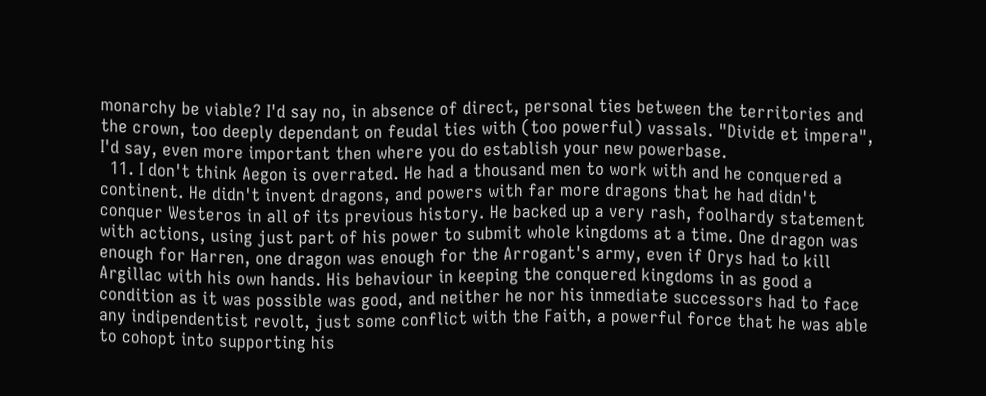monarchy be viable? I'd say no, in absence of direct, personal ties between the territories and the crown, too deeply dependant on feudal ties with (too powerful) vassals. "Divide et impera", I'd say, even more important then where you do establish your new powerbase.
  11. I don't think Aegon is overrated. He had a thousand men to work with and he conquered a continent. He didn't invent dragons, and powers with far more dragons that he had didn't conquer Westeros in all of its previous history. He backed up a very rash, foolhardy statement with actions, using just part of his power to submit whole kingdoms at a time. One dragon was enough for Harren, one dragon was enough for the Arrogant's army, even if Orys had to kill Argillac with his own hands. His behaviour in keeping the conquered kingdoms in as good a condition as it was possible was good, and neither he nor his inmediate successors had to face any indipendentist revolt, just some conflict with the Faith, a powerful force that he was able to cohopt into supporting his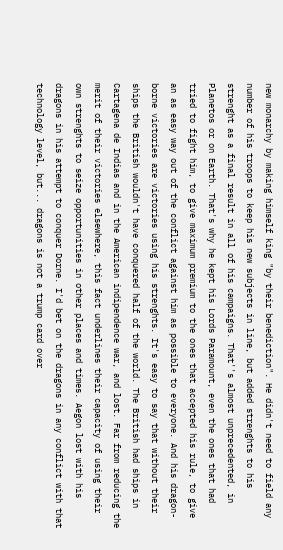new monarchy by making himself king "by their benediction". He didn't need to field any number of his troops to keep his new subjects in line, but added strenghts to his strenght as a final result in all of his campaigns. That''s almost unprecedented, in Planetos or on Earth. That's why he kept his Lords Paramount, even the ones that had tried to fight him, to give maximum premium to the ones that accepted his rule, to give an as easy way out of the conflict against him as possible to everyone. And his dragon-borne victories are victories using his strenghts. It's easy to say that without their ships the British wouldn't have conquered half of the world. The British had ships in Cartagena de Indias and in the American indipendence war, and lost. Far from reducing the merit of their victories elsewhere, this fact underlines their capacity of using their own strenghts to seize opportunities in other places and times. Aegon lost with his dragons in his attempt to conquer Dorne. I'd bet on the dragons in any conflict with that technology level, but... dragons is not a trump card over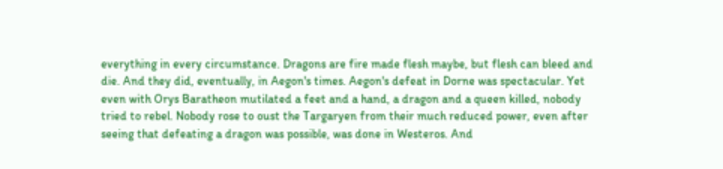everything in every circumstance. Dragons are fire made flesh maybe, but flesh can bleed and die. And they did, eventually, in Aegon's times. Aegon's defeat in Dorne was spectacular. Yet even with Orys Baratheon mutilated a feet and a hand, a dragon and a queen killed, nobody tried to rebel. Nobody rose to oust the Targaryen from their much reduced power, even after seeing that defeating a dragon was possible, was done in Westeros. And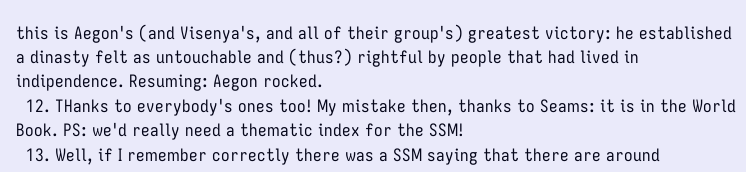this is Aegon's (and Visenya's, and all of their group's) greatest victory: he established a dinasty felt as untouchable and (thus?) rightful by people that had lived in indipendence. Resuming: Aegon rocked.
  12. THanks to everybody's ones too! My mistake then, thanks to Seams: it is in the World Book. PS: we'd really need a thematic index for the SSM!
  13. Well, if I remember correctly there was a SSM saying that there are around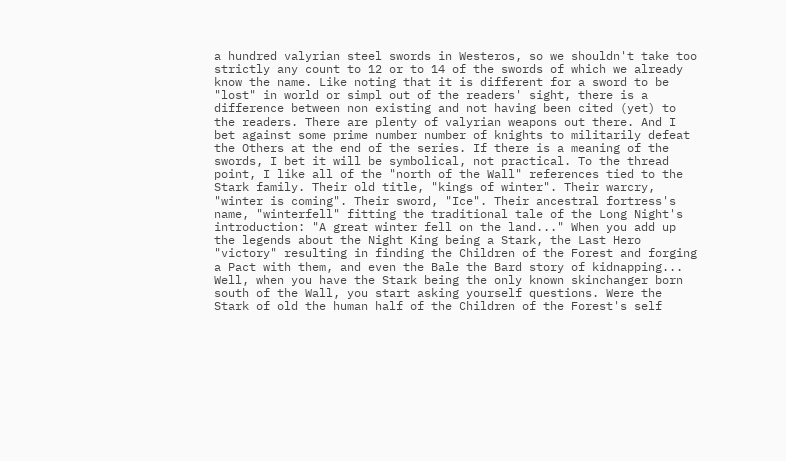a hundred valyrian steel swords in Westeros, so we shouldn't take too strictly any count to 12 or to 14 of the swords of which we already know the name. Like noting that it is different for a sword to be "lost" in world or simpl out of the readers' sight, there is a difference between non existing and not having been cited (yet) to the readers. There are plenty of valyrian weapons out there. And I bet against some prime number number of knights to militarily defeat the Others at the end of the series. If there is a meaning of the swords, I bet it will be symbolical, not practical. To the thread point, I like all of the "north of the Wall" references tied to the Stark family. Their old title, "kings of winter". Their warcry, "winter is coming". Their sword, "Ice". Their ancestral fortress's name, "winterfell" fitting the traditional tale of the Long Night's introduction: "A great winter fell on the land..." When you add up the legends about the Night King being a Stark, the Last Hero "victory" resulting in finding the Children of the Forest and forging a Pact with them, and even the Bale the Bard story of kidnapping... Well, when you have the Stark being the only known skinchanger born south of the Wall, you start asking yourself questions. Were the Stark of old the human half of the Children of the Forest's self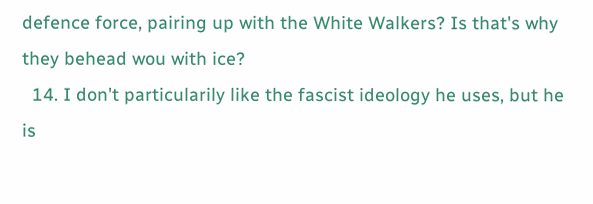defence force, pairing up with the White Walkers? Is that's why they behead wou with ice?
  14. I don't particularily like the fascist ideology he uses, but he is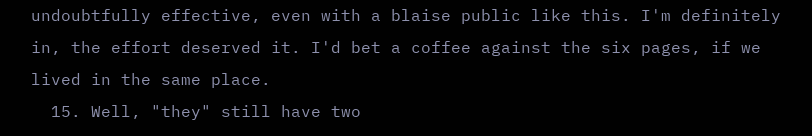undoubtfully effective, even with a blaise public like this. I'm definitely in, the effort deserved it. I'd bet a coffee against the six pages, if we lived in the same place.
  15. Well, "they" still have two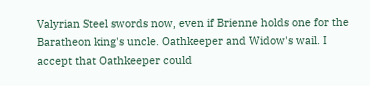Valyrian Steel swords now, even if Brienne holds one for the Baratheon king's uncle. Oathkeeper and Widow's wail. I accept that Oathkeeper could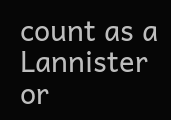count as a Lannister or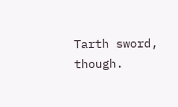Tarth sword, though.